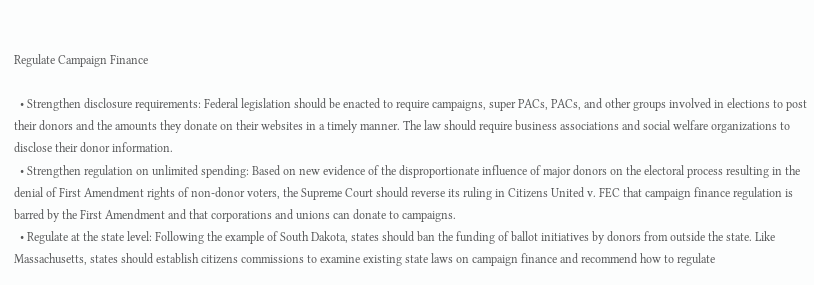Regulate Campaign Finance

  • Strengthen disclosure requirements: Federal legislation should be enacted to require campaigns, super PACs, PACs, and other groups involved in elections to post their donors and the amounts they donate on their websites in a timely manner. The law should require business associations and social welfare organizations to disclose their donor information.
  • Strengthen regulation on unlimited spending: Based on new evidence of the disproportionate influence of major donors on the electoral process resulting in the denial of First Amendment rights of non-donor voters, the Supreme Court should reverse its ruling in Citizens United v. FEC that campaign finance regulation is barred by the First Amendment and that corporations and unions can donate to campaigns.
  • Regulate at the state level: Following the example of South Dakota, states should ban the funding of ballot initiatives by donors from outside the state. Like Massachusetts, states should establish citizens commissions to examine existing state laws on campaign finance and recommend how to regulate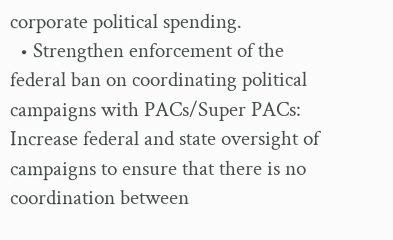corporate political spending.
  • Strengthen enforcement of the federal ban on coordinating political campaigns with PACs/Super PACs: Increase federal and state oversight of campaigns to ensure that there is no coordination between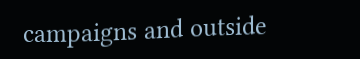campaigns and outside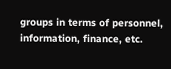groups in terms of personnel, information, finance, etc.